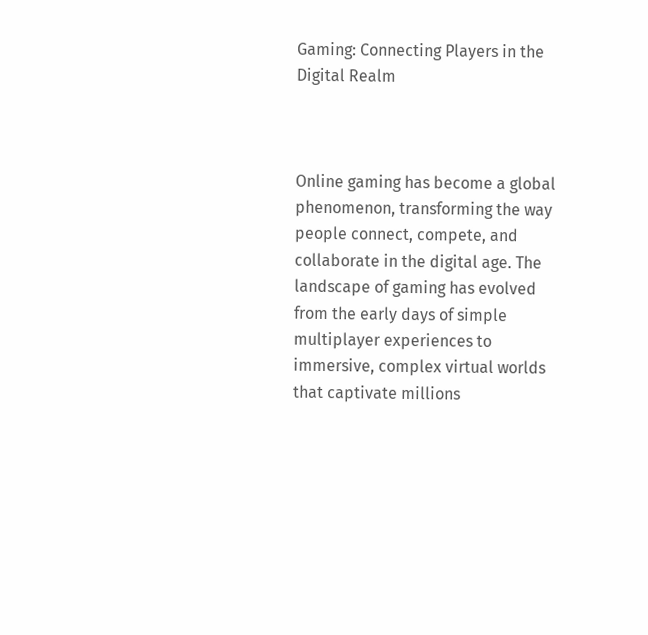Gaming: Connecting Players in the Digital Realm



Online gaming has become a global phenomenon, transforming the way people connect, compete, and collaborate in the digital age. The landscape of gaming has evolved from the early days of simple multiplayer experiences to immersive, complex virtual worlds that captivate millions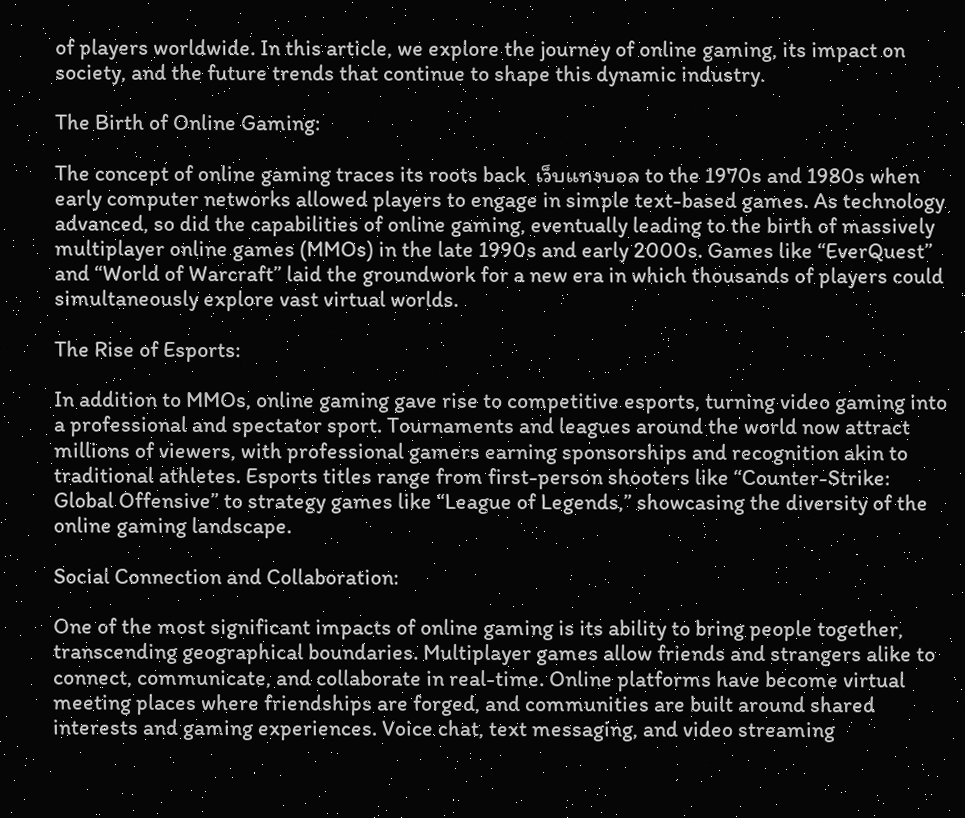of players worldwide. In this article, we explore the journey of online gaming, its impact on society, and the future trends that continue to shape this dynamic industry.

The Birth of Online Gaming:

The concept of online gaming traces its roots back  เว็บแทงบอล to the 1970s and 1980s when early computer networks allowed players to engage in simple text-based games. As technology advanced, so did the capabilities of online gaming, eventually leading to the birth of massively multiplayer online games (MMOs) in the late 1990s and early 2000s. Games like “EverQuest” and “World of Warcraft” laid the groundwork for a new era in which thousands of players could simultaneously explore vast virtual worlds.

The Rise of Esports:

In addition to MMOs, online gaming gave rise to competitive esports, turning video gaming into a professional and spectator sport. Tournaments and leagues around the world now attract millions of viewers, with professional gamers earning sponsorships and recognition akin to traditional athletes. Esports titles range from first-person shooters like “Counter-Strike: Global Offensive” to strategy games like “League of Legends,” showcasing the diversity of the online gaming landscape.

Social Connection and Collaboration:

One of the most significant impacts of online gaming is its ability to bring people together, transcending geographical boundaries. Multiplayer games allow friends and strangers alike to connect, communicate, and collaborate in real-time. Online platforms have become virtual meeting places where friendships are forged, and communities are built around shared interests and gaming experiences. Voice chat, text messaging, and video streaming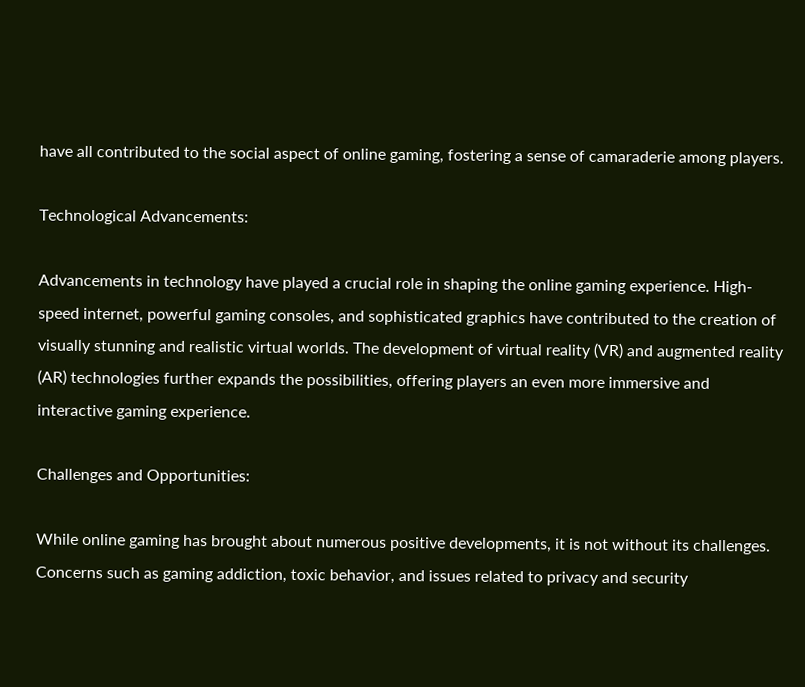have all contributed to the social aspect of online gaming, fostering a sense of camaraderie among players.

Technological Advancements:

Advancements in technology have played a crucial role in shaping the online gaming experience. High-speed internet, powerful gaming consoles, and sophisticated graphics have contributed to the creation of visually stunning and realistic virtual worlds. The development of virtual reality (VR) and augmented reality (AR) technologies further expands the possibilities, offering players an even more immersive and interactive gaming experience.

Challenges and Opportunities:

While online gaming has brought about numerous positive developments, it is not without its challenges. Concerns such as gaming addiction, toxic behavior, and issues related to privacy and security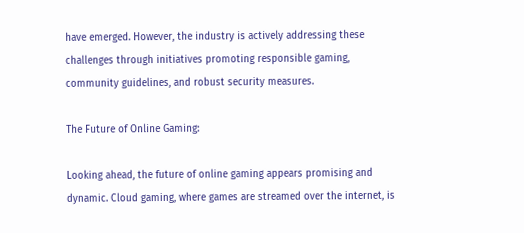have emerged. However, the industry is actively addressing these challenges through initiatives promoting responsible gaming, community guidelines, and robust security measures.

The Future of Online Gaming:

Looking ahead, the future of online gaming appears promising and dynamic. Cloud gaming, where games are streamed over the internet, is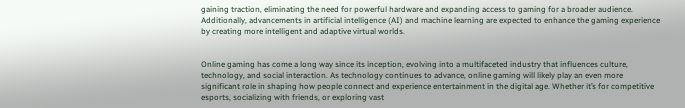gaining traction, eliminating the need for powerful hardware and expanding access to gaming for a broader audience. Additionally, advancements in artificial intelligence (AI) and machine learning are expected to enhance the gaming experience by creating more intelligent and adaptive virtual worlds.


Online gaming has come a long way since its inception, evolving into a multifaceted industry that influences culture, technology, and social interaction. As technology continues to advance, online gaming will likely play an even more significant role in shaping how people connect and experience entertainment in the digital age. Whether it’s for competitive esports, socializing with friends, or exploring vast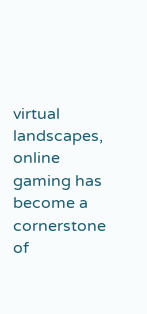virtual landscapes, online gaming has become a cornerstone of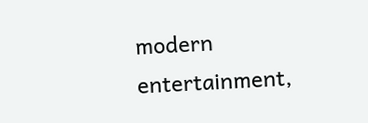modern entertainment,